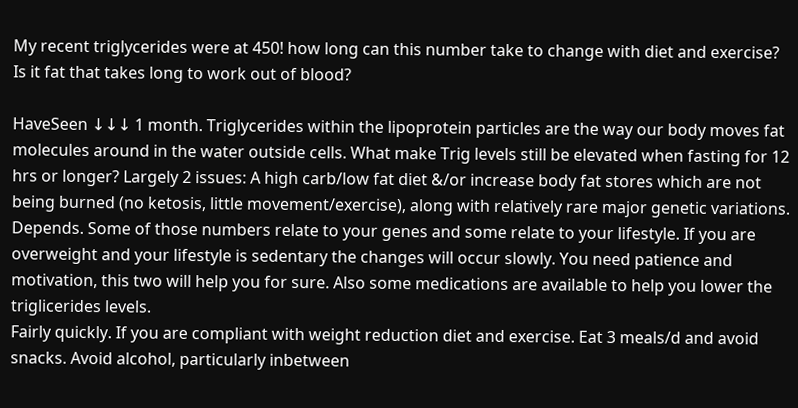My recent triglycerides were at 450! how long can this number take to change with diet and exercise? Is it fat that takes long to work out of blood?

HaveSeen ↓↓↓ 1 month. Triglycerides within the lipoprotein particles are the way our body moves fat molecules around in the water outside cells. What make Trig levels still be elevated when fasting for 12 hrs or longer? Largely 2 issues: A high carb/low fat diet &/or increase body fat stores which are not being burned (no ketosis, little movement/exercise), along with relatively rare major genetic variations.
Depends. Some of those numbers relate to your genes and some relate to your lifestyle. If you are overweight and your lifestyle is sedentary the changes will occur slowly. You need patience and motivation, this two will help you for sure. Also some medications are available to help you lower the triglicerides levels.
Fairly quickly. If you are compliant with weight reduction diet and exercise. Eat 3 meals/d and avoid snacks. Avoid alcohol, particularly inbetween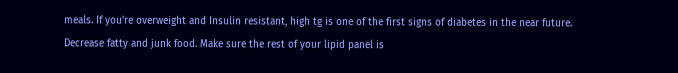meals. If you're overweight and Insulin resistant, high tg is one of the first signs of diabetes in the near future. Decrease fatty and junk food. Make sure the rest of your lipid panel is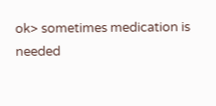ok> sometimes medication is needed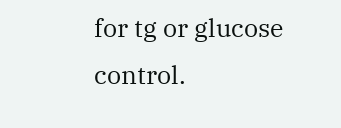for tg or glucose control.